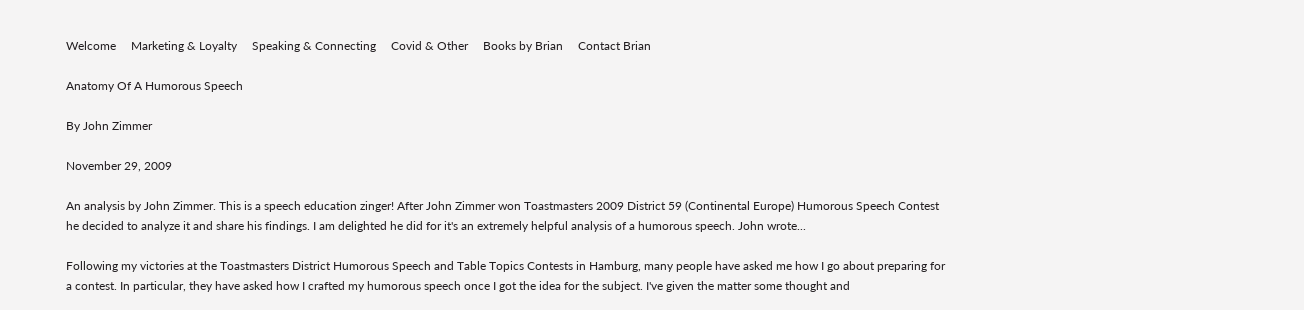Welcome     Marketing & Loyalty     Speaking & Connecting     Covid & Other     Books by Brian     Contact Brian

Anatomy Of A Humorous Speech

By John Zimmer

November 29, 2009

An analysis by John Zimmer. This is a speech education zinger! After John Zimmer won Toastmasters 2009 District 59 (Continental Europe) Humorous Speech Contest he decided to analyze it and share his findings. I am delighted he did for it's an extremely helpful analysis of a humorous speech. John wrote...

Following my victories at the Toastmasters District Humorous Speech and Table Topics Contests in Hamburg, many people have asked me how I go about preparing for a contest. In particular, they have asked how I crafted my humorous speech once I got the idea for the subject. I've given the matter some thought and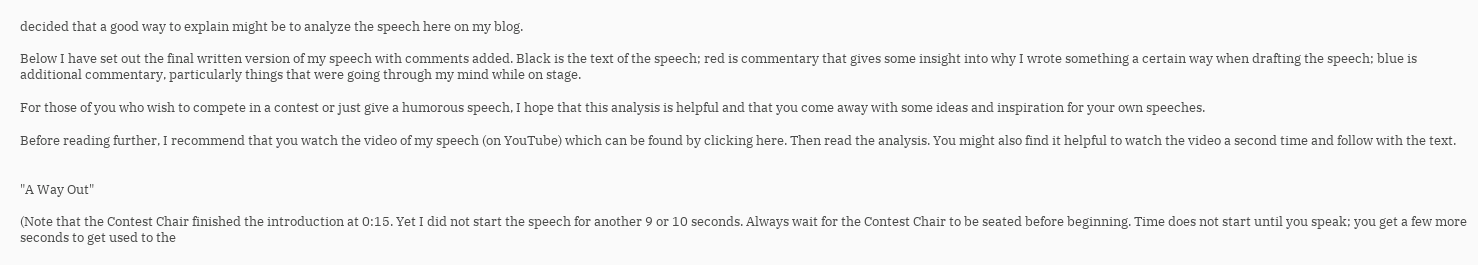decided that a good way to explain might be to analyze the speech here on my blog.

Below I have set out the final written version of my speech with comments added. Black is the text of the speech; red is commentary that gives some insight into why I wrote something a certain way when drafting the speech; blue is additional commentary, particularly things that were going through my mind while on stage.

For those of you who wish to compete in a contest or just give a humorous speech, I hope that this analysis is helpful and that you come away with some ideas and inspiration for your own speeches.

Before reading further, I recommend that you watch the video of my speech (on YouTube) which can be found by clicking here. Then read the analysis. You might also find it helpful to watch the video a second time and follow with the text.


"A Way Out"

(Note that the Contest Chair finished the introduction at 0:15. Yet I did not start the speech for another 9 or 10 seconds. Always wait for the Contest Chair to be seated before beginning. Time does not start until you speak; you get a few more seconds to get used to the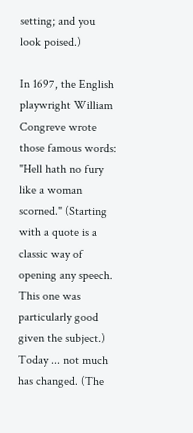setting; and you look poised.)

In 1697, the English playwright William Congreve wrote those famous words: "Hell hath no fury like a woman scorned." (Starting with a quote is a classic way of opening any speech. This one was particularly good given the subject.) Today ... not much has changed. (The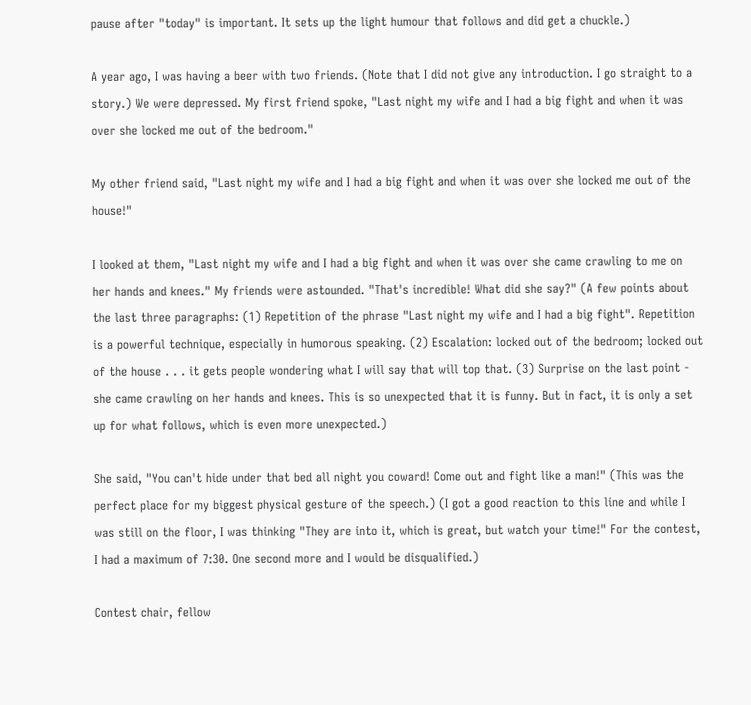pause after "today" is important. It sets up the light humour that follows and did get a chuckle.)

A year ago, I was having a beer with two friends. (Note that I did not give any introduction. I go straight to a story.) We were depressed. My first friend spoke, "Last night my wife and I had a big fight and when it was over she locked me out of the bedroom."

My other friend said, "Last night my wife and I had a big fight and when it was over she locked me out of the house!"

I looked at them, "Last night my wife and I had a big fight and when it was over she came crawling to me on her hands and knees." My friends were astounded. "That's incredible! What did she say?" (A few points about the last three paragraphs: (1) Repetition of the phrase "Last night my wife and I had a big fight". Repetition is a powerful technique, especially in humorous speaking. (2) Escalation: locked out of the bedroom; locked out of the house . . . it gets people wondering what I will say that will top that. (3) Surprise on the last point - she came crawling on her hands and knees. This is so unexpected that it is funny. But in fact, it is only a set up for what follows, which is even more unexpected.)

She said, "You can't hide under that bed all night you coward! Come out and fight like a man!" (This was the perfect place for my biggest physical gesture of the speech.) (I got a good reaction to this line and while I was still on the floor, I was thinking "They are into it, which is great, but watch your time!" For the contest, I had a maximum of 7:30. One second more and I would be disqualified.)

Contest chair, fellow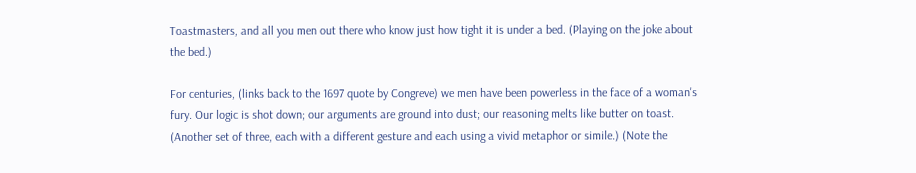Toastmasters, and all you men out there who know just how tight it is under a bed. (Playing on the joke about the bed.)

For centuries, (links back to the 1697 quote by Congreve) we men have been powerless in the face of a woman's fury. Our logic is shot down; our arguments are ground into dust; our reasoning melts like butter on toast. (Another set of three, each with a different gesture and each using a vivid metaphor or simile.) (Note the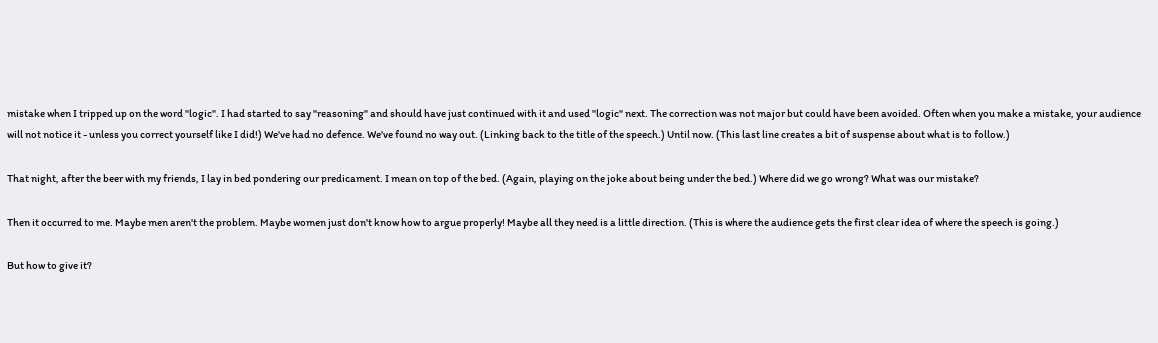mistake when I tripped up on the word "logic". I had started to say "reasoning" and should have just continued with it and used "logic" next. The correction was not major but could have been avoided. Often when you make a mistake, your audience will not notice it - unless you correct yourself like I did!) We've had no defence. We've found no way out. (Linking back to the title of the speech.) Until now. (This last line creates a bit of suspense about what is to follow.)

That night, after the beer with my friends, I lay in bed pondering our predicament. I mean on top of the bed. (Again, playing on the joke about being under the bed.) Where did we go wrong? What was our mistake?

Then it occurred to me. Maybe men aren't the problem. Maybe women just don't know how to argue properly! Maybe all they need is a little direction. (This is where the audience gets the first clear idea of where the speech is going.)

But how to give it?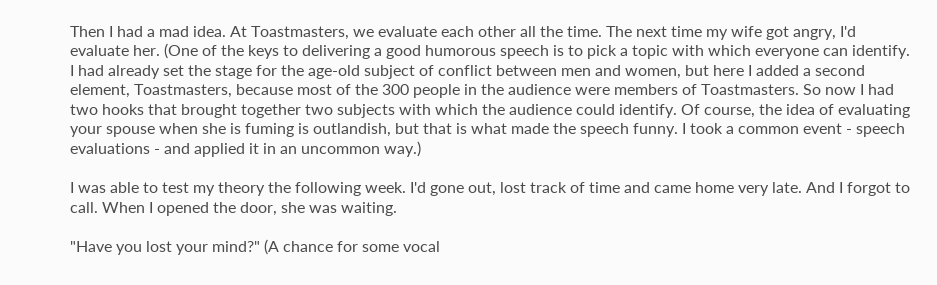Then I had a mad idea. At Toastmasters, we evaluate each other all the time. The next time my wife got angry, I'd evaluate her. (One of the keys to delivering a good humorous speech is to pick a topic with which everyone can identify. I had already set the stage for the age-old subject of conflict between men and women, but here I added a second element, Toastmasters, because most of the 300 people in the audience were members of Toastmasters. So now I had two hooks that brought together two subjects with which the audience could identify. Of course, the idea of evaluating your spouse when she is fuming is outlandish, but that is what made the speech funny. I took a common event - speech evaluations - and applied it in an uncommon way.)

I was able to test my theory the following week. I'd gone out, lost track of time and came home very late. And I forgot to call. When I opened the door, she was waiting.

"Have you lost your mind?" (A chance for some vocal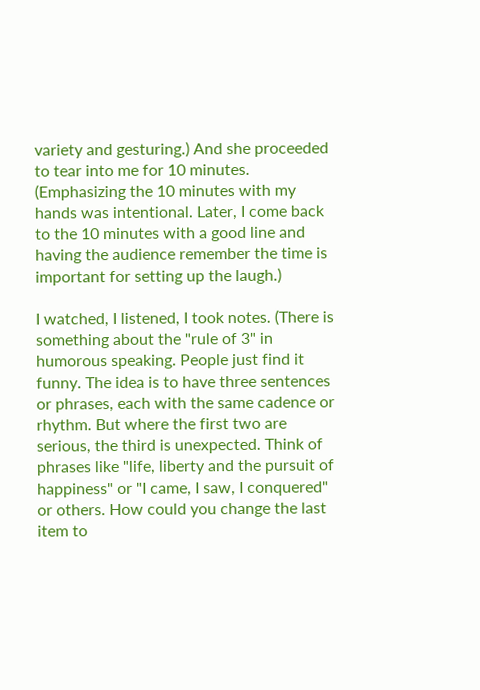variety and gesturing.) And she proceeded to tear into me for 10 minutes. (Emphasizing the 10 minutes with my hands was intentional. Later, I come back to the 10 minutes with a good line and having the audience remember the time is important for setting up the laugh.)

I watched, I listened, I took notes. (There is something about the "rule of 3" in humorous speaking. People just find it funny. The idea is to have three sentences or phrases, each with the same cadence or rhythm. But where the first two are serious, the third is unexpected. Think of phrases like "life, liberty and the pursuit of happiness" or "I came, I saw, I conquered" or others. How could you change the last item to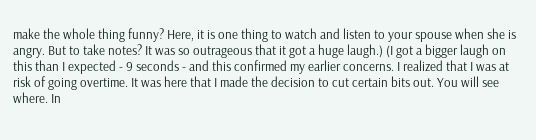make the whole thing funny? Here, it is one thing to watch and listen to your spouse when she is angry. But to take notes? It was so outrageous that it got a huge laugh.) (I got a bigger laugh on this than I expected - 9 seconds - and this confirmed my earlier concerns. I realized that I was at risk of going overtime. It was here that I made the decision to cut certain bits out. You will see where. In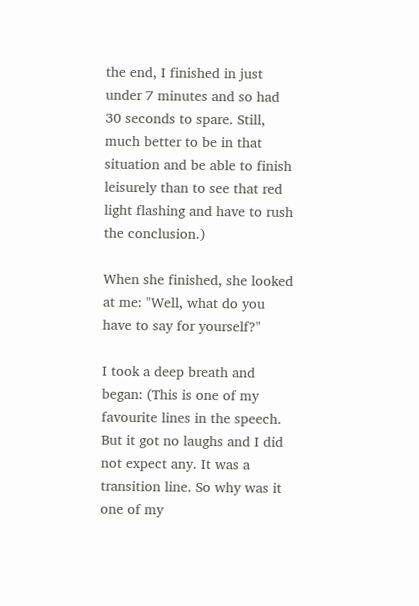the end, I finished in just under 7 minutes and so had 30 seconds to spare. Still, much better to be in that situation and be able to finish leisurely than to see that red light flashing and have to rush the conclusion.)

When she finished, she looked at me: "Well, what do you have to say for yourself?"

I took a deep breath and began: (This is one of my favourite lines in the speech. But it got no laughs and I did not expect any. It was a transition line. So why was it one of my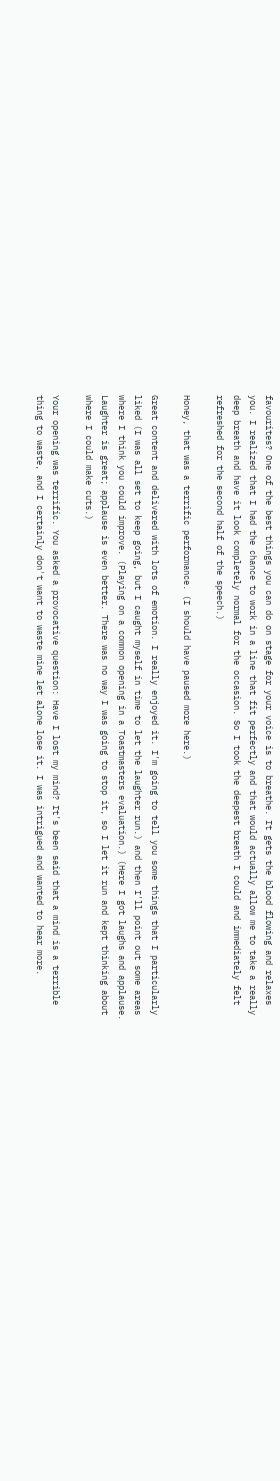favourites? One of the best things you can do on stage for your voice is to breathe. It gets the blood flowing and relaxes you. I realized that I had the chance to work in a line that fit perfectly and that would actually allow me to take a really deep breath and have it look completely normal for the occasion. So I took the deepest breath I could and immediately felt refreshed for the second half of the speech.)

Honey, that was a terrific performance. (I should have paused more here.)

Great content and delivered with lots of emotion. I really enjoyed it. I'm going to tell you some things that I particularly liked (I was all set to keep going, but I caught myself in time to let the laughter run.) and then I'll point out some areas where I think you could improve. (Playing on a common opening in a Toastmasters evaluation.) (Here I got laughs and applause. Laughter is great; applause is even better. There was no way I was going to stop it, so I let it run and kept thinking about where I could make cuts.)

Your opening was terrific. You asked a provocative question: Have I lost my mind? It's been said that a mind is a terrible thing to waste, and I certainly don't want to waste mine let alone lose it. I was intrigued and wanted to hear more.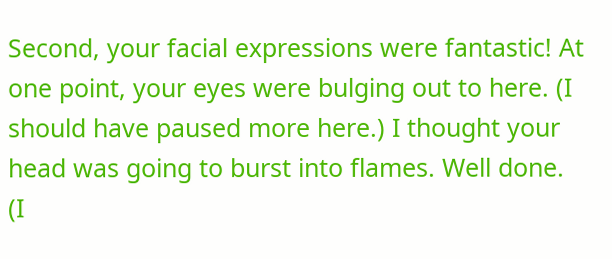Second, your facial expressions were fantastic! At one point, your eyes were bulging out to here. (I should have paused more here.) I thought your head was going to burst into flames. Well done. (I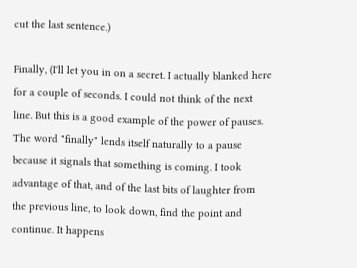cut the last sentence.)

Finally, (I'll let you in on a secret. I actually blanked here for a couple of seconds. I could not think of the next line. But this is a good example of the power of pauses. The word "finally" lends itself naturally to a pause because it signals that something is coming. I took advantage of that, and of the last bits of laughter from the previous line, to look down, find the point and continue. It happens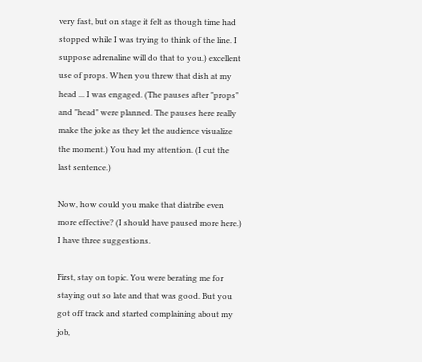very fast, but on stage it felt as though time had stopped while I was trying to think of the line. I suppose adrenaline will do that to you.) excellent use of props. When you threw that dish at my head ... I was engaged. (The pauses after "props" and "head" were planned. The pauses here really make the joke as they let the audience visualize the moment.) You had my attention. (I cut the last sentence.)

Now, how could you make that diatribe even more effective? (I should have paused more here.) I have three suggestions.

First, stay on topic. You were berating me for staying out so late and that was good. But you got off track and started complaining about my job,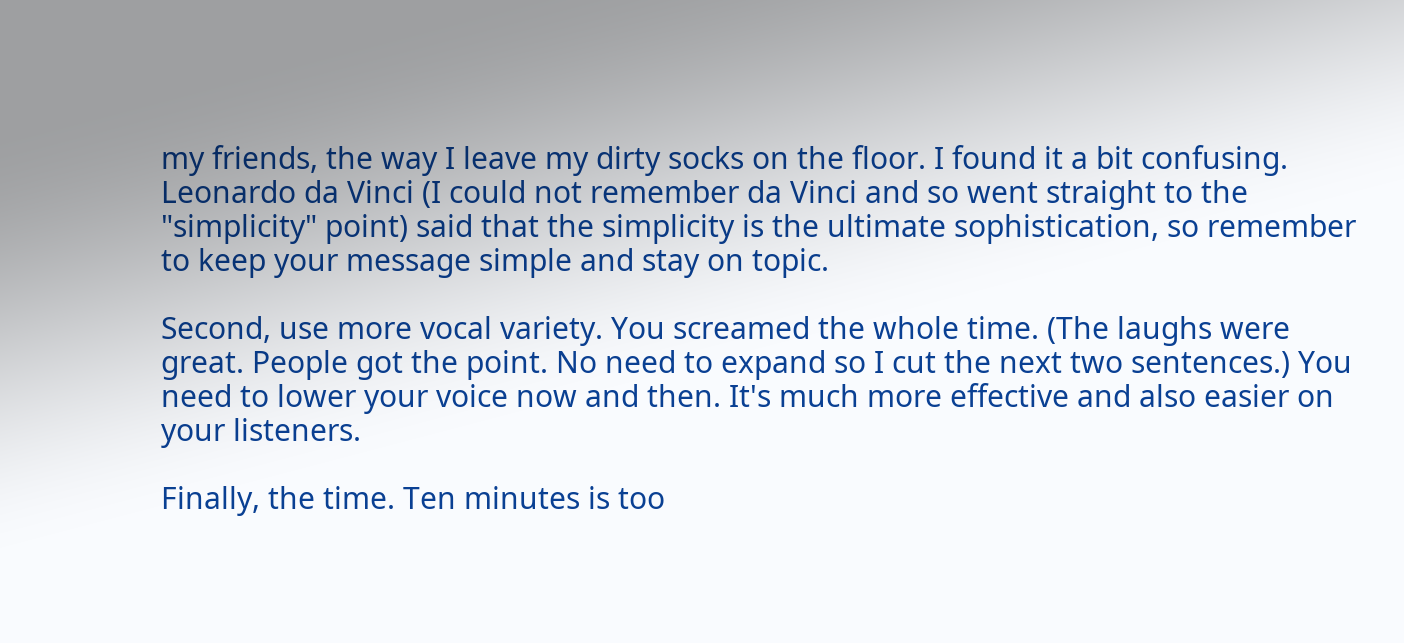my friends, the way I leave my dirty socks on the floor. I found it a bit confusing. Leonardo da Vinci (I could not remember da Vinci and so went straight to the "simplicity" point) said that the simplicity is the ultimate sophistication, so remember to keep your message simple and stay on topic.

Second, use more vocal variety. You screamed the whole time. (The laughs were great. People got the point. No need to expand so I cut the next two sentences.) You need to lower your voice now and then. It's much more effective and also easier on your listeners.

Finally, the time. Ten minutes is too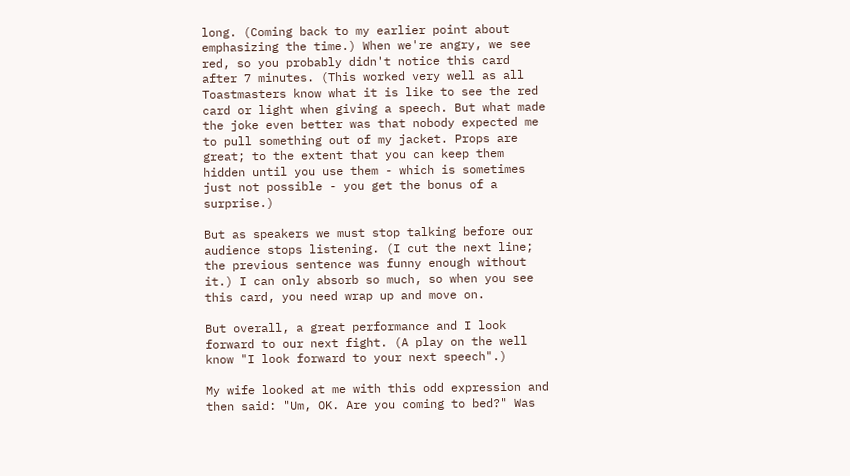long. (Coming back to my earlier point about emphasizing the time.) When we're angry, we see red, so you probably didn't notice this card after 7 minutes. (This worked very well as all Toastmasters know what it is like to see the red card or light when giving a speech. But what made the joke even better was that nobody expected me to pull something out of my jacket. Props are great; to the extent that you can keep them hidden until you use them - which is sometimes just not possible - you get the bonus of a surprise.)

But as speakers we must stop talking before our audience stops listening. (I cut the next line; the previous sentence was funny enough without it.) I can only absorb so much, so when you see this card, you need wrap up and move on.

But overall, a great performance and I look forward to our next fight. (A play on the well know "I look forward to your next speech".)

My wife looked at me with this odd expression and then said: "Um, OK. Are you coming to bed?" Was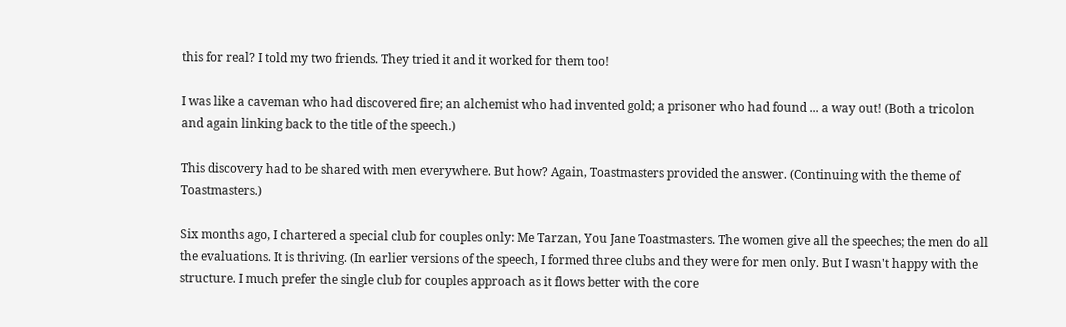this for real? I told my two friends. They tried it and it worked for them too!

I was like a caveman who had discovered fire; an alchemist who had invented gold; a prisoner who had found ... a way out! (Both a tricolon and again linking back to the title of the speech.)

This discovery had to be shared with men everywhere. But how? Again, Toastmasters provided the answer. (Continuing with the theme of Toastmasters.)

Six months ago, I chartered a special club for couples only: Me Tarzan, You Jane Toastmasters. The women give all the speeches; the men do all the evaluations. It is thriving. (In earlier versions of the speech, I formed three clubs and they were for men only. But I wasn't happy with the structure. I much prefer the single club for couples approach as it flows better with the core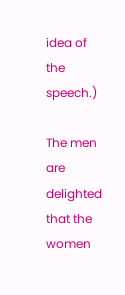idea of the speech.)

The men are delighted that the women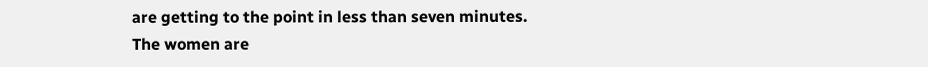are getting to the point in less than seven minutes. The women are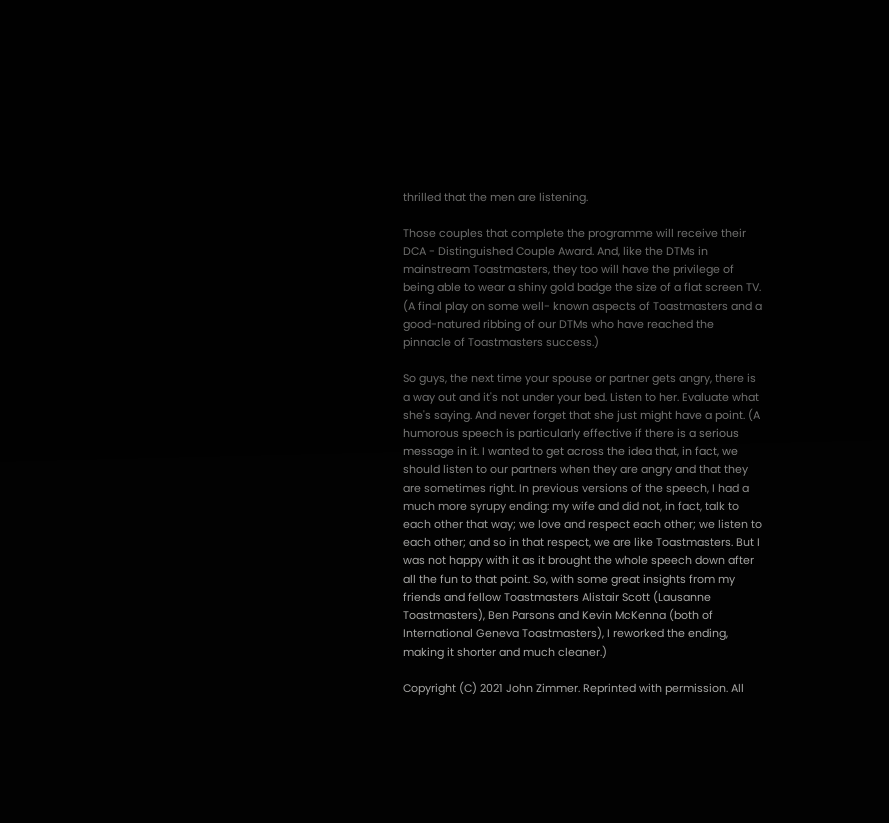thrilled that the men are listening.

Those couples that complete the programme will receive their DCA - Distinguished Couple Award. And, like the DTMs in mainstream Toastmasters, they too will have the privilege of being able to wear a shiny gold badge the size of a flat screen TV. (A final play on some well- known aspects of Toastmasters and a good-natured ribbing of our DTMs who have reached the pinnacle of Toastmasters success.)

So guys, the next time your spouse or partner gets angry, there is a way out and it's not under your bed. Listen to her. Evaluate what she's saying. And never forget that she just might have a point. (A humorous speech is particularly effective if there is a serious message in it. I wanted to get across the idea that, in fact, we should listen to our partners when they are angry and that they are sometimes right. In previous versions of the speech, I had a much more syrupy ending: my wife and did not, in fact, talk to each other that way; we love and respect each other; we listen to each other; and so in that respect, we are like Toastmasters. But I was not happy with it as it brought the whole speech down after all the fun to that point. So, with some great insights from my friends and fellow Toastmasters Alistair Scott (Lausanne Toastmasters), Ben Parsons and Kevin McKenna (both of International Geneva Toastmasters), I reworked the ending, making it shorter and much cleaner.)

Copyright (C) 2021 John Zimmer. Reprinted with permission. All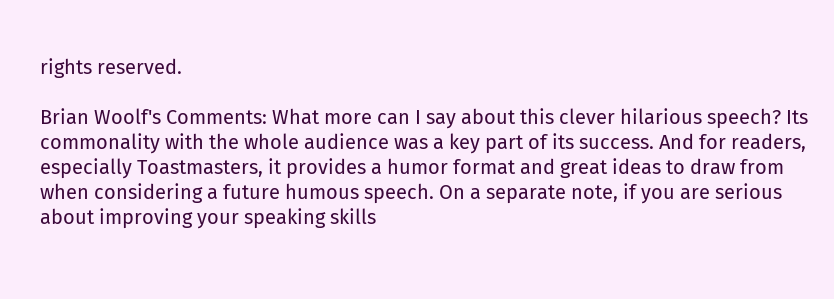rights reserved.

Brian Woolf's Comments: What more can I say about this clever hilarious speech? Its commonality with the whole audience was a key part of its success. And for readers, especially Toastmasters, it provides a humor format and great ideas to draw from when considering a future humous speech. On a separate note, if you are serious about improving your speaking skills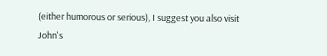(either humorous or serious), I suggest you also visit John's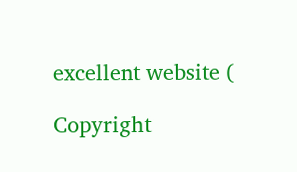excellent website (

Copyright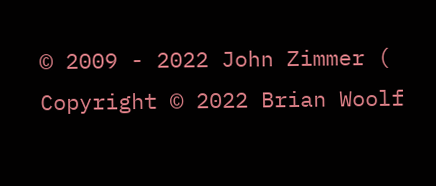© 2009 - 2022 John Zimmer (
Copyright © 2022 Brian Woolf